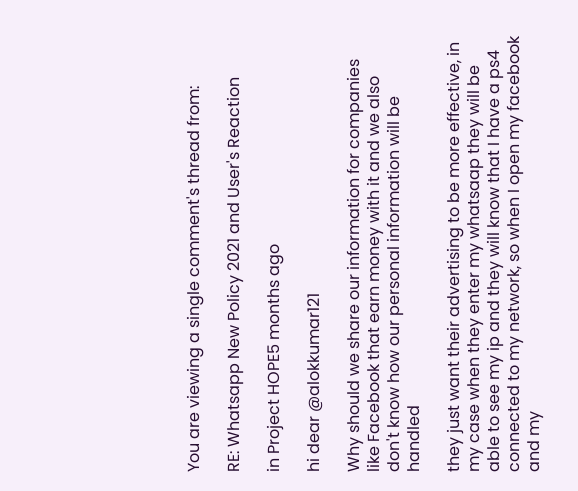You are viewing a single comment's thread from:

RE: Whatsapp New Policy 2021 and User's Reaction

in Project HOPE5 months ago

hi dear @alokkumar121

Why should we share our information for companies like Facebook that earn money with it and we also don't know how our personal information will be handled

they just want their advertising to be more effective, in my case when they enter my whatsaap they will be able to see my ip and they will know that I have a ps4 connected to my network, so when I open my facebook and my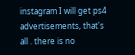instagram I will get ps4 advertisements, that's all . there is no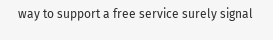way to support a free service surely signal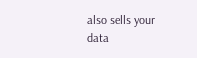also sells your data